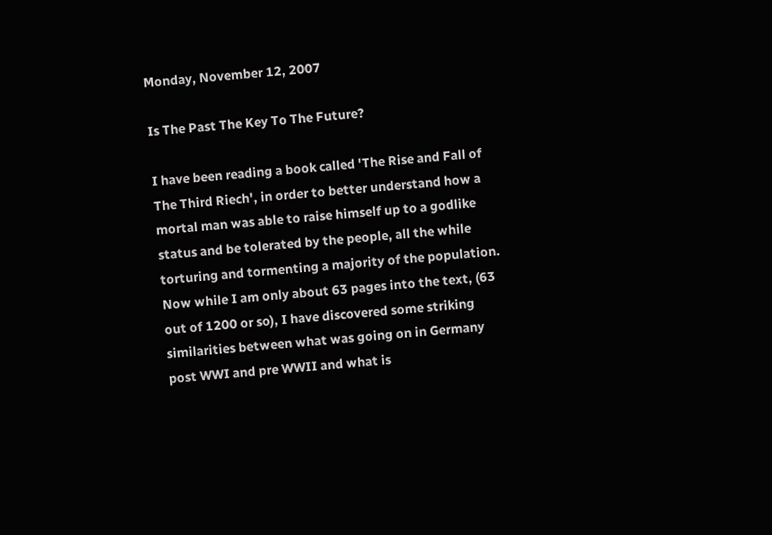Monday, November 12, 2007

Is The Past The Key To The Future?

I have been reading a book called 'The Rise and Fall of The Third Riech', in order to better understand how a mortal man was able to raise himself up to a godlike status and be tolerated by the people, all the while torturing and tormenting a majority of the population. Now while I am only about 63 pages into the text, (63 out of 1200 or so), I have discovered some striking similarities between what was going on in Germany post WWI and pre WWII and what is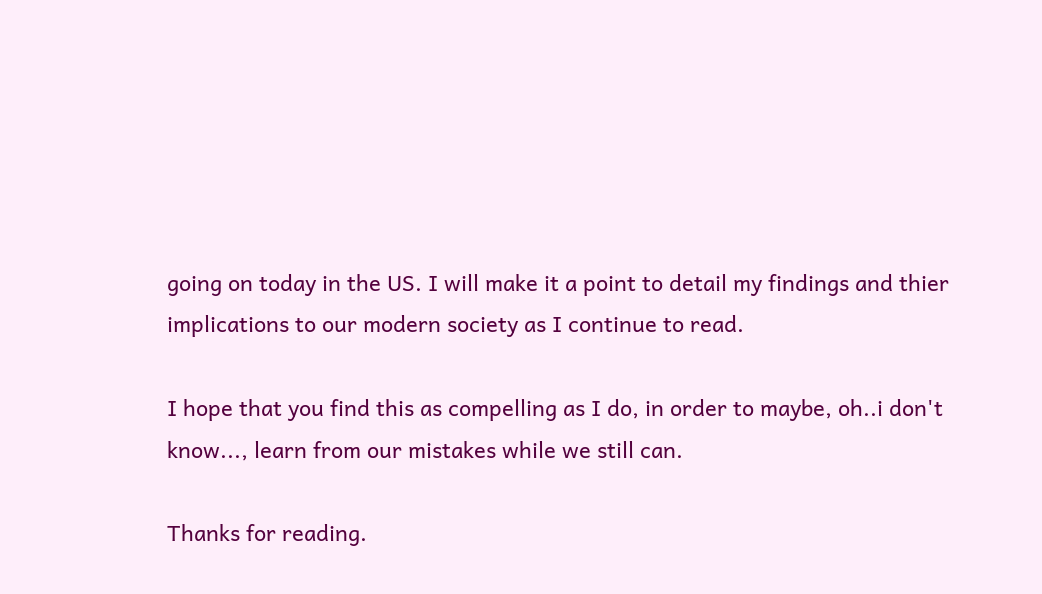going on today in the US. I will make it a point to detail my findings and thier implications to our modern society as I continue to read.

I hope that you find this as compelling as I do, in order to maybe, oh..i don't know..., learn from our mistakes while we still can.

Thanks for reading.